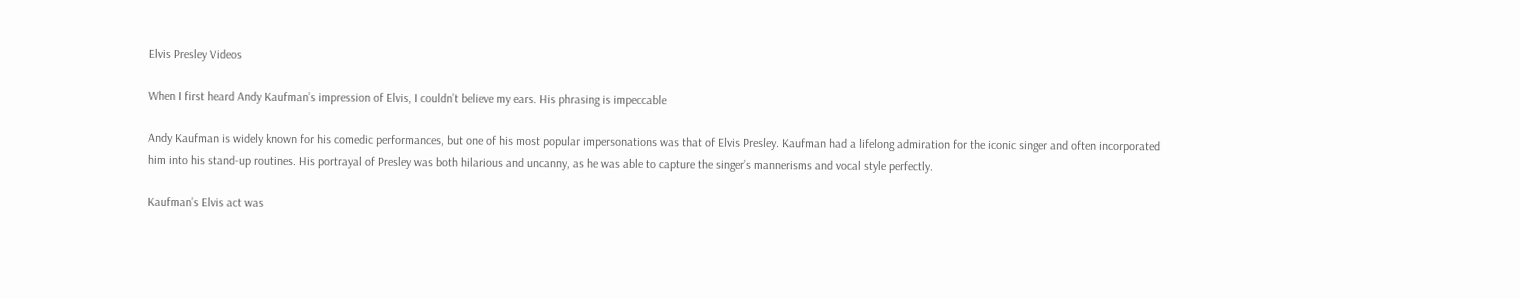Elvis Presley Videos

When I first heard Andy Kaufman’s impression of Elvis, I couldn’t believe my ears. His phrasing is impeccable

Andy Kaufman is widely known for his comedic performances, but one of his most popular impersonations was that of Elvis Presley. Kaufman had a lifelong admiration for the iconic singer and often incorporated him into his stand-up routines. His portrayal of Presley was both hilarious and uncanny, as he was able to capture the singer’s mannerisms and vocal style perfectly.

Kaufman’s Elvis act was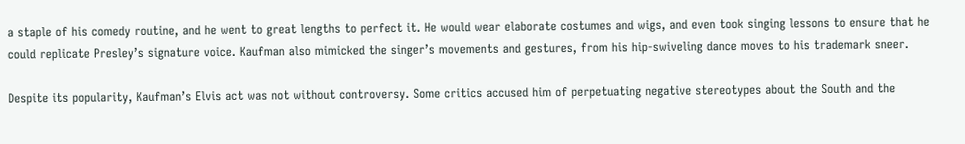a staple of his comedy routine, and he went to great lengths to perfect it. He would wear elaborate costumes and wigs, and even took singing lessons to ensure that he could replicate Presley’s signature voice. Kaufman also mimicked the singer’s movements and gestures, from his hip-swiveling dance moves to his trademark sneer.

Despite its popularity, Kaufman’s Elvis act was not without controversy. Some critics accused him of perpetuating negative stereotypes about the South and the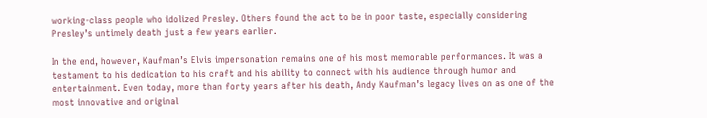working-class people who idolized Presley. Others found the act to be in poor taste, especially considering Presley’s untimely death just a few years earlier.

In the end, however, Kaufman’s Elvis impersonation remains one of his most memorable performances. It was a testament to his dedication to his craft and his ability to connect with his audience through humor and entertainment. Even today, more than forty years after his death, Andy Kaufman’s legacy lives on as one of the most innovative and original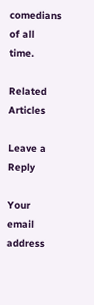comedians of all time.

Related Articles

Leave a Reply

Your email address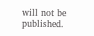will not be published.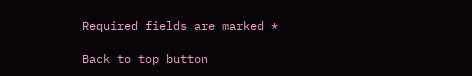Required fields are marked *

Back to top button